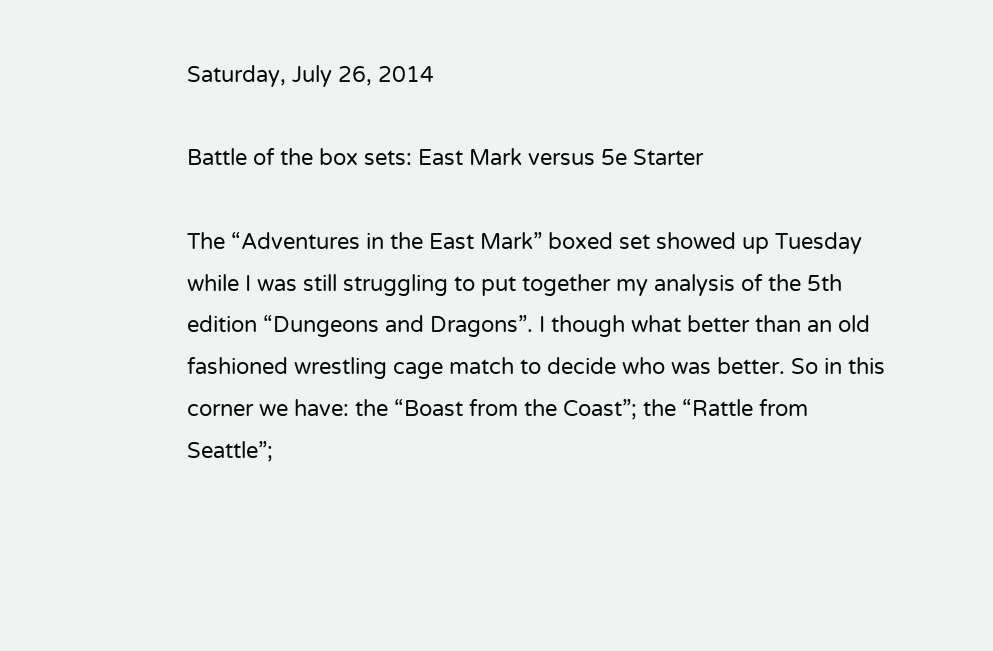Saturday, July 26, 2014

Battle of the box sets: East Mark versus 5e Starter

The “Adventures in the East Mark” boxed set showed up Tuesday while I was still struggling to put together my analysis of the 5th edition “Dungeons and Dragons”. I though what better than an old fashioned wrestling cage match to decide who was better. So in this corner we have: the “Boast from the Coast”; the “Rattle from Seattle”;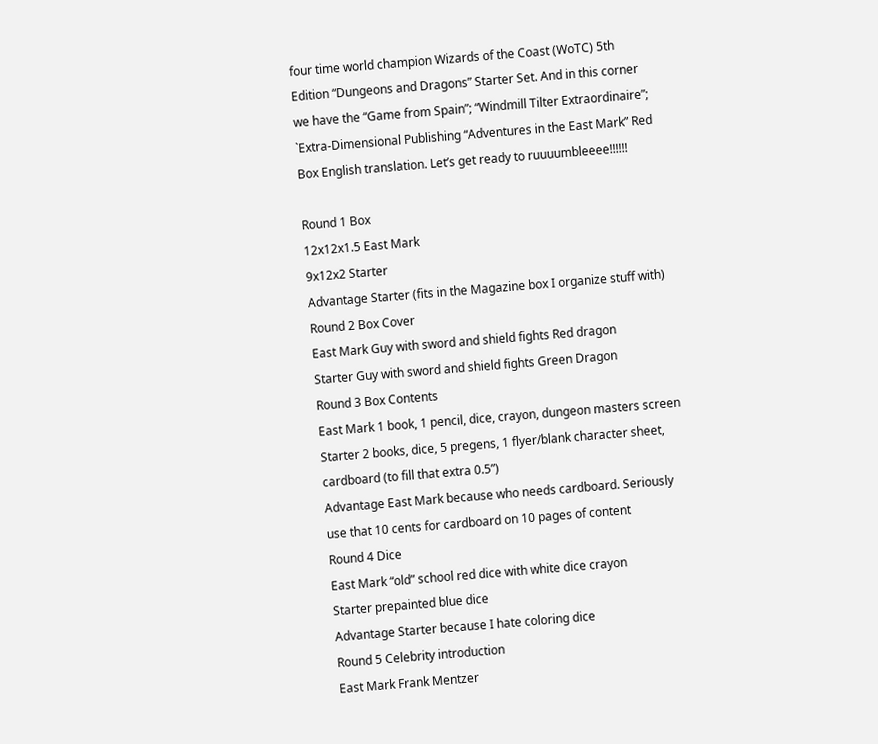four time world champion Wizards of the Coast (WoTC) 5th Edition “Dungeons and Dragons” Starter Set. And in this corner we have the “Game from Spain”; “Windmill Tilter Extraordinaire”; `Extra-Dimensional Publishing “Adventures in the East Mark” Red Box English translation. Let’s get ready to ruuuumbleeee!!!!!!

Round 1 Box
12x12x1.5 East Mark
9x12x2 Starter
Advantage Starter (fits in the Magazine box I organize stuff with)
Round 2 Box Cover
East Mark Guy with sword and shield fights Red dragon
Starter Guy with sword and shield fights Green Dragon
Round 3 Box Contents
East Mark 1 book, 1 pencil, dice, crayon, dungeon masters screen
Starter 2 books, dice, 5 pregens, 1 flyer/blank character sheet, cardboard (to fill that extra 0.5”)
Advantage East Mark because who needs cardboard. Seriously use that 10 cents for cardboard on 10 pages of content
Round 4 Dice
East Mark “old” school red dice with white dice crayon
Starter prepainted blue dice
Advantage Starter because I hate coloring dice
Round 5 Celebrity introduction
East Mark Frank Mentzer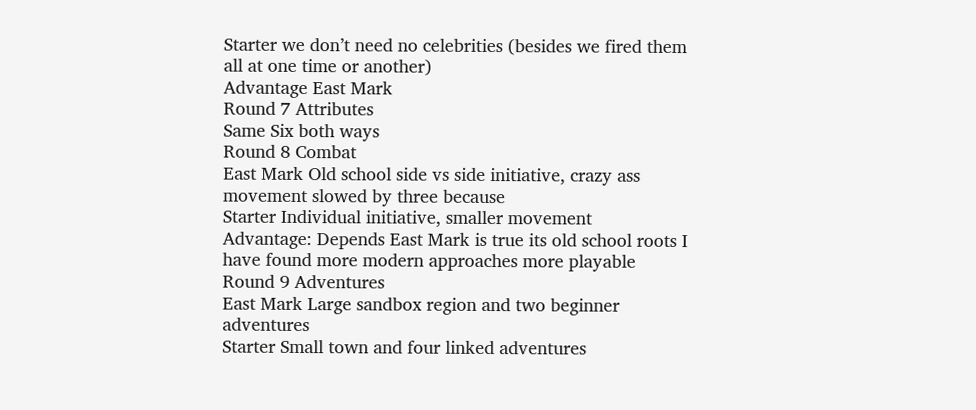Starter we don’t need no celebrities (besides we fired them all at one time or another)
Advantage East Mark
Round 7 Attributes
Same Six both ways
Round 8 Combat
East Mark Old school side vs side initiative, crazy ass movement slowed by three because
Starter Individual initiative, smaller movement
Advantage: Depends East Mark is true its old school roots I have found more modern approaches more playable
Round 9 Adventures
East Mark Large sandbox region and two beginner adventures
Starter Small town and four linked adventures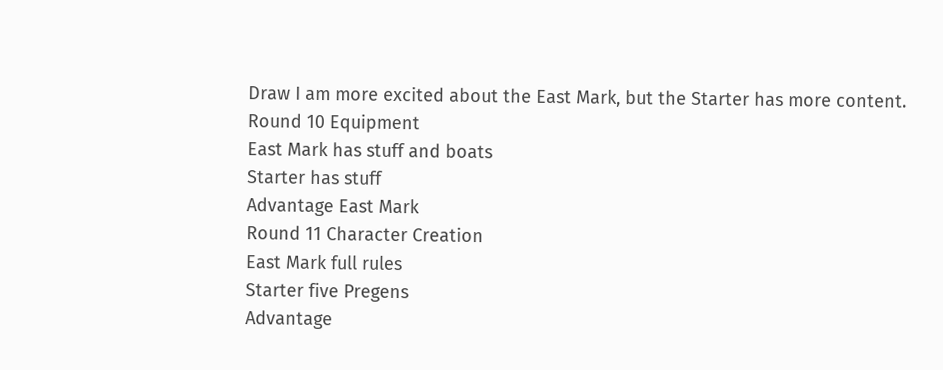Draw I am more excited about the East Mark, but the Starter has more content.
Round 10 Equipment
East Mark has stuff and boats
Starter has stuff
Advantage East Mark
Round 11 Character Creation
East Mark full rules
Starter five Pregens
Advantage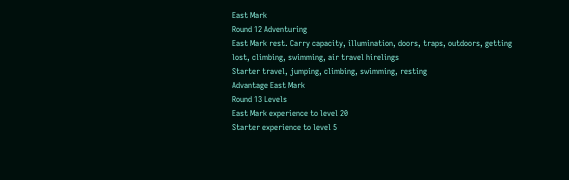East Mark
Round 12 Adventuring
East Mark rest. Carry capacity, illumination, doors, traps, outdoors, getting lost, climbing, swimming, air travel hirelings
Starter travel, jumping, climbing, swimming, resting
Advantage East Mark
Round 13 Levels
East Mark experience to level 20
Starter experience to level 5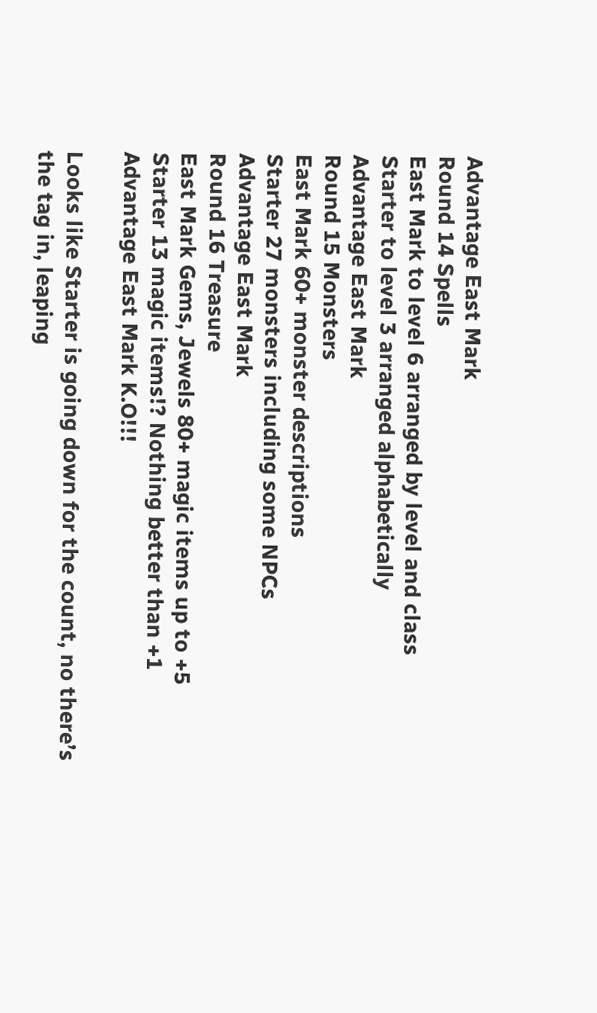Advantage East Mark
Round 14 Spells
East Mark to level 6 arranged by level and class
Starter to level 3 arranged alphabetically
Advantage East Mark
Round 15 Monsters
East Mark 60+ monster descriptions
Starter 27 monsters including some NPCs
Advantage East Mark
Round 16 Treasure
East Mark Gems, Jewels 80+ magic items up to +5
Starter 13 magic items!? Nothing better than +1
Advantage East Mark K.O!!!

Looks like Starter is going down for the count, no there’s the tag in, leaping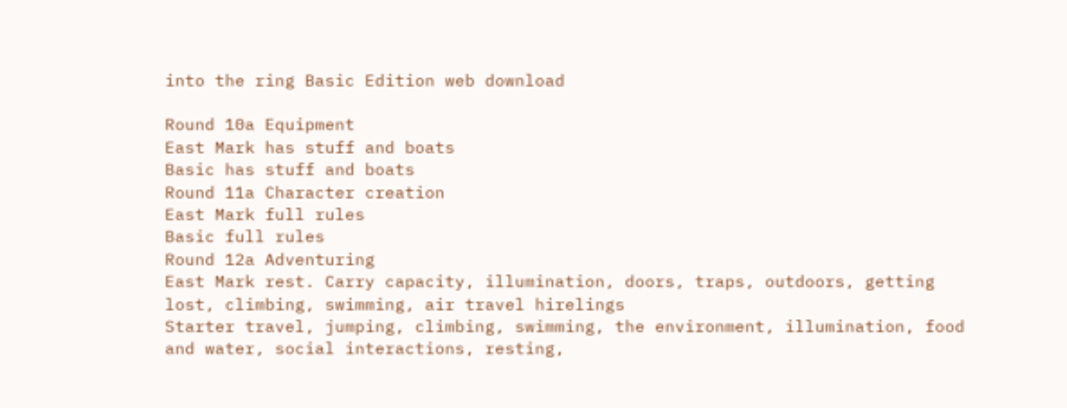into the ring Basic Edition web download

Round 10a Equipment
East Mark has stuff and boats
Basic has stuff and boats
Round 11a Character creation
East Mark full rules
Basic full rules
Round 12a Adventuring
East Mark rest. Carry capacity, illumination, doors, traps, outdoors, getting lost, climbing, swimming, air travel hirelings
Starter travel, jumping, climbing, swimming, the environment, illumination, food and water, social interactions, resting,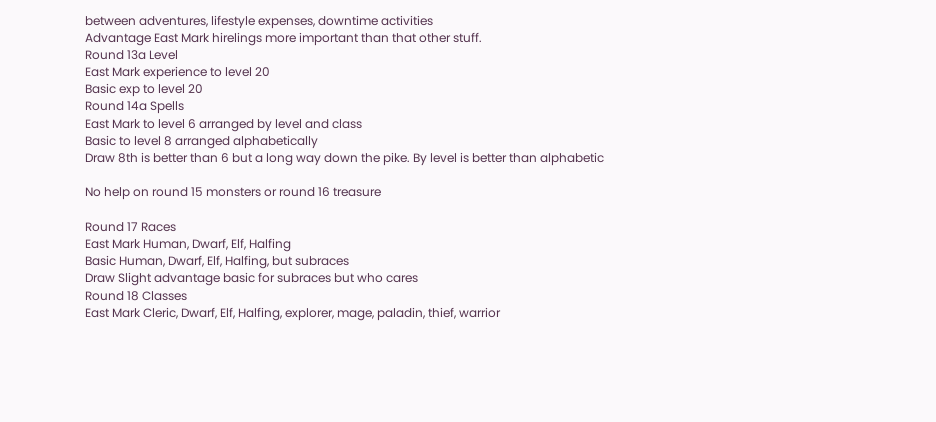between adventures, lifestyle expenses, downtime activities
Advantage East Mark hirelings more important than that other stuff.
Round 13a Level
East Mark experience to level 20
Basic exp to level 20
Round 14a Spells
East Mark to level 6 arranged by level and class
Basic to level 8 arranged alphabetically
Draw 8th is better than 6 but a long way down the pike. By level is better than alphabetic

No help on round 15 monsters or round 16 treasure

Round 17 Races
East Mark Human, Dwarf, Elf, Halfing
Basic Human, Dwarf, Elf, Halfing, but subraces
Draw Slight advantage basic for subraces but who cares
Round 18 Classes
East Mark Cleric, Dwarf, Elf, Halfing, explorer, mage, paladin, thief, warrior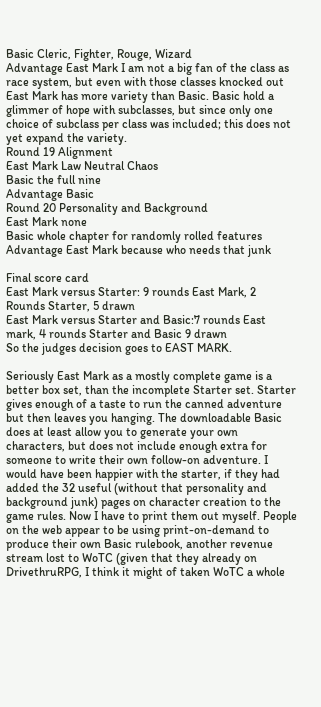Basic Cleric, Fighter, Rouge, Wizard
Advantage East Mark I am not a big fan of the class as race system, but even with those classes knocked out East Mark has more variety than Basic. Basic hold a glimmer of hope with subclasses, but since only one choice of subclass per class was included; this does not yet expand the variety.
Round 19 Alignment
East Mark Law Neutral Chaos
Basic the full nine
Advantage Basic
Round 20 Personality and Background
East Mark none
Basic whole chapter for randomly rolled features
Advantage East Mark because who needs that junk

Final score card
East Mark versus Starter: 9 rounds East Mark, 2 Rounds Starter, 5 drawn
East Mark versus Starter and Basic:7 rounds East mark, 4 rounds Starter and Basic 9 drawn
So the judges decision goes to EAST MARK.

Seriously East Mark as a mostly complete game is a better box set, than the incomplete Starter set. Starter gives enough of a taste to run the canned adventure but then leaves you hanging. The downloadable Basic does at least allow you to generate your own characters, but does not include enough extra for someone to write their own follow-on adventure. I would have been happier with the starter, if they had added the 32 useful (without that personality and background junk) pages on character creation to the game rules. Now I have to print them out myself. People on the web appear to be using print-on-demand to produce their own Basic rulebook, another revenue stream lost to WoTC (given that they already on DrivethruRPG, I think it might of taken WoTC a whole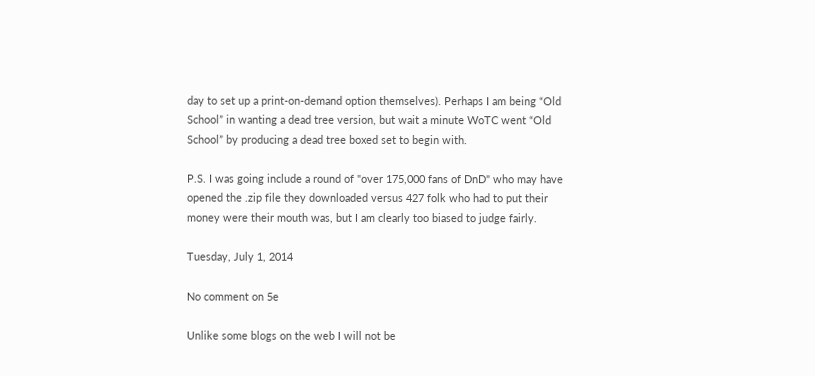day to set up a print-on-demand option themselves). Perhaps I am being “Old School” in wanting a dead tree version, but wait a minute WoTC went “Old School” by producing a dead tree boxed set to begin with.

P.S. I was going include a round of "over 175,000 fans of DnD" who may have opened the .zip file they downloaded versus 427 folk who had to put their money were their mouth was, but I am clearly too biased to judge fairly.

Tuesday, July 1, 2014

No comment on 5e

Unlike some blogs on the web I will not be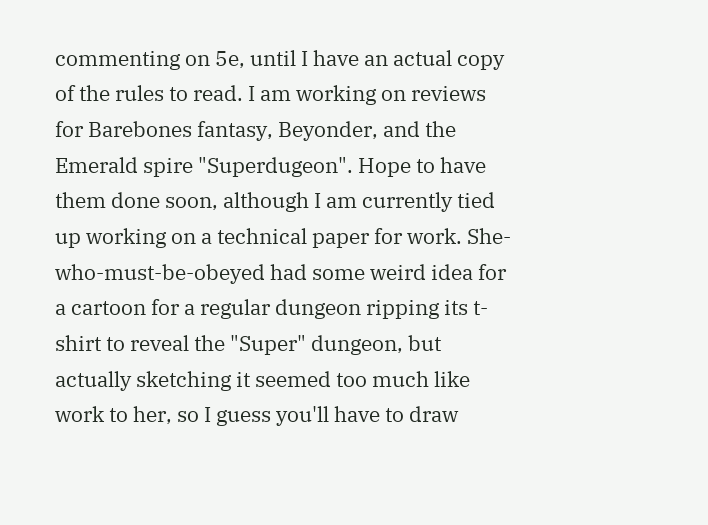commenting on 5e, until I have an actual copy of the rules to read. I am working on reviews for Barebones fantasy, Beyonder, and the Emerald spire "Superdugeon". Hope to have them done soon, although I am currently tied up working on a technical paper for work. She-who-must-be-obeyed had some weird idea for a cartoon for a regular dungeon ripping its t-shirt to reveal the "Super" dungeon, but actually sketching it seemed too much like work to her, so I guess you'll have to draw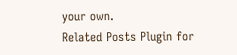your own.
Related Posts Plugin for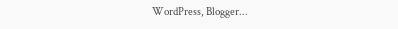WordPress, Blogger...